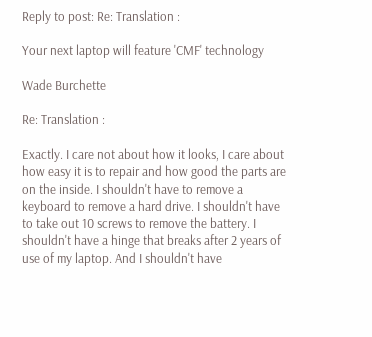Reply to post: Re: Translation :

Your next laptop will feature 'CMF' technology

Wade Burchette

Re: Translation :

Exactly. I care not about how it looks, I care about how easy it is to repair and how good the parts are on the inside. I shouldn't have to remove a keyboard to remove a hard drive. I shouldn't have to take out 10 screws to remove the battery. I shouldn't have a hinge that breaks after 2 years of use of my laptop. And I shouldn't have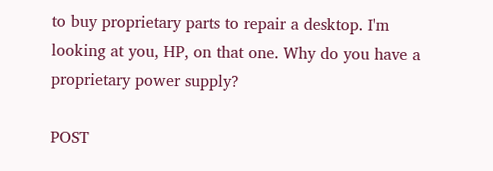to buy proprietary parts to repair a desktop. I'm looking at you, HP, on that one. Why do you have a proprietary power supply?

POST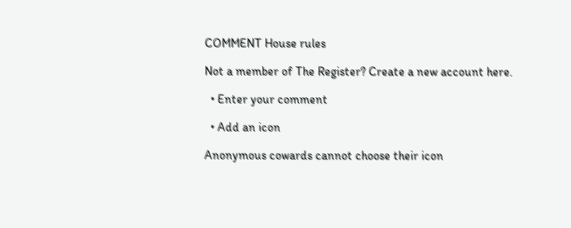COMMENT House rules

Not a member of The Register? Create a new account here.

  • Enter your comment

  • Add an icon

Anonymous cowards cannot choose their icon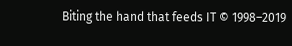Biting the hand that feeds IT © 1998–2019